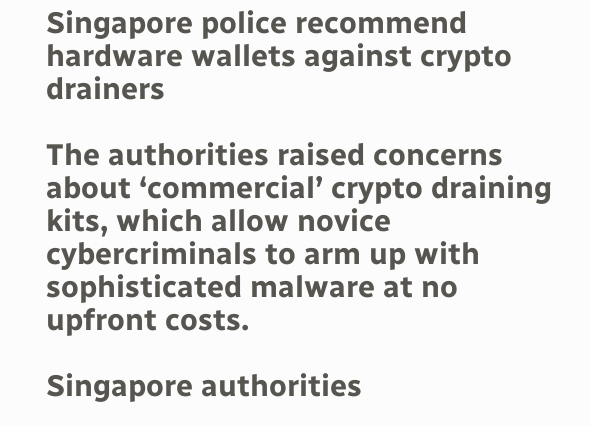Singapore police recommend hardware wallets against crypto drainers

The authorities raised concerns about ‘commercial’ crypto draining kits, which allow novice cybercriminals to arm up with sophisticated malware at no upfront costs.

Singapore authorities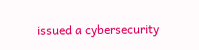issued a cybersecurity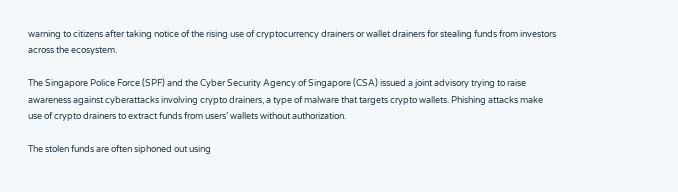warning to citizens after taking notice of the rising use of cryptocurrency drainers or wallet drainers for stealing funds from investors across the ecosystem.

The Singapore Police Force (SPF) and the Cyber Security Agency of Singapore (CSA) issued a joint advisory trying to raise awareness against cyberattacks involving crypto drainers, a type of malware that targets crypto wallets. Phishing attacks make use of crypto drainers to extract funds from users’ wallets without authorization.

The stolen funds are often siphoned out using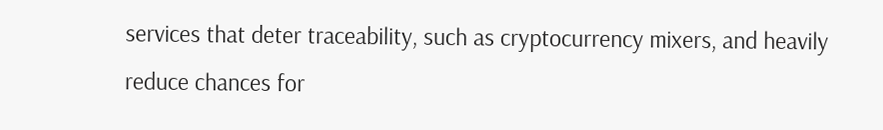services that deter traceability, such as cryptocurrency mixers, and heavily reduce chances for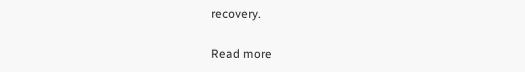recovery.

Read more